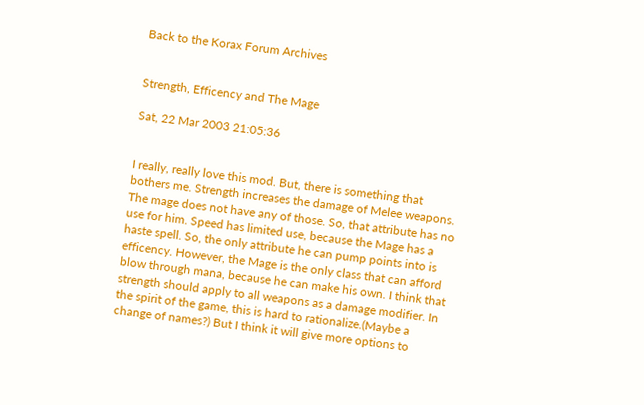Back to the Korax Forum Archives


Strength, Efficency and The Mage

Sat, 22 Mar 2003 21:05:36


I really, really love this mod. But, there is something that bothers me. Strength increases the damage of Melee weapons. The mage does not have any of those. So, that attribute has no use for him. Speed has limited use, because the Mage has a haste spell. So, the only attribute he can pump points into is efficency. However, the Mage is the only class that can afford blow through mana, because he can make his own. I think that strength should apply to all weapons as a damage modifier. In the spirit of the game, this is hard to rationalize.(Maybe a change of names?) But I think it will give more options to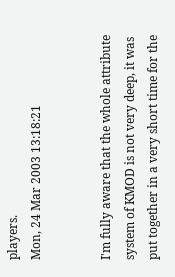players.
Mon, 24 Mar 2003 13:18:21


I'm fully aware that the whole attribute system of KMOD is not very deep, it was put together in a very short time for the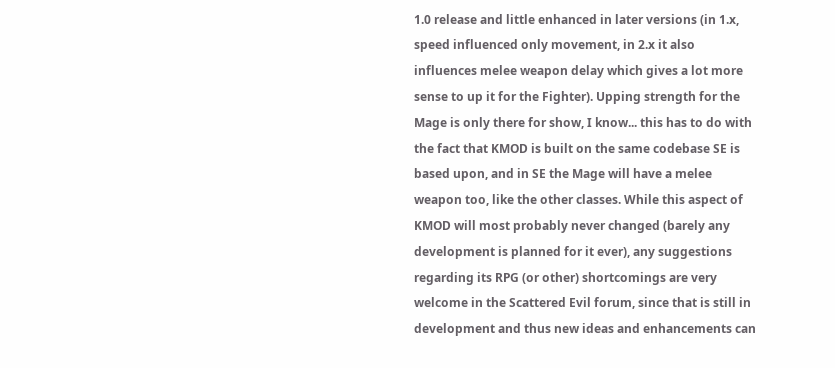1.0 release and little enhanced in later versions (in 1.x, speed influenced only movement, in 2.x it also influences melee weapon delay which gives a lot more sense to up it for the Fighter). Upping strength for the Mage is only there for show, I know... this has to do with the fact that KMOD is built on the same codebase SE is based upon, and in SE the Mage will have a melee weapon too, like the other classes. While this aspect of KMOD will most probably never changed (barely any development is planned for it ever), any suggestions regarding its RPG (or other) shortcomings are very welcome in the Scattered Evil forum, since that is still in development and thus new ideas and enhancements can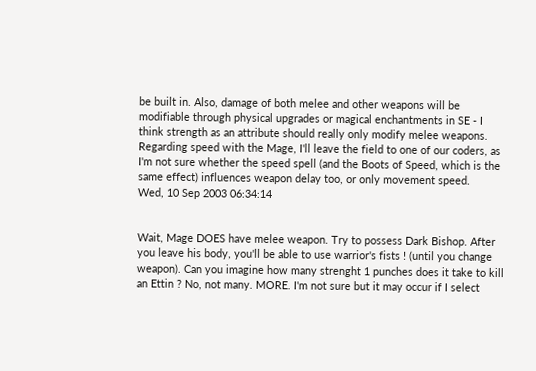be built in. Also, damage of both melee and other weapons will be modifiable through physical upgrades or magical enchantments in SE - I think strength as an attribute should really only modify melee weapons. Regarding speed with the Mage, I'll leave the field to one of our coders, as I'm not sure whether the speed spell (and the Boots of Speed, which is the same effect) influences weapon delay too, or only movement speed.
Wed, 10 Sep 2003 06:34:14


Wait, Mage DOES have melee weapon. Try to possess Dark Bishop. After you leave his body, you'll be able to use warrior's fists ! (until you change weapon). Can you imagine how many strenght 1 punches does it take to kill an Ettin ? No, not many. MORE. I'm not sure but it may occur if I select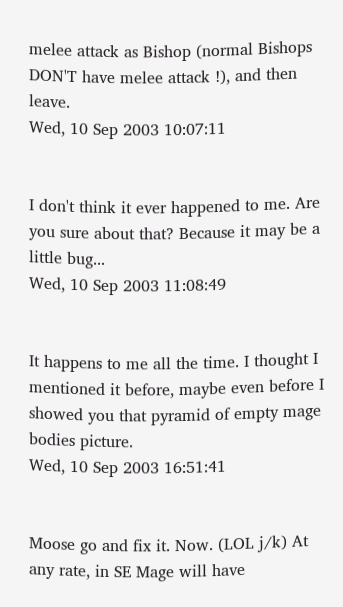melee attack as Bishop (normal Bishops DON'T have melee attack !), and then leave.
Wed, 10 Sep 2003 10:07:11


I don't think it ever happened to me. Are you sure about that? Because it may be a little bug...
Wed, 10 Sep 2003 11:08:49


It happens to me all the time. I thought I mentioned it before, maybe even before I showed you that pyramid of empty mage bodies picture.
Wed, 10 Sep 2003 16:51:41


Moose go and fix it. Now. (LOL j/k) At any rate, in SE Mage will have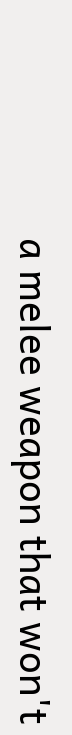a melee weapon that won't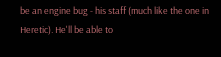be an engine bug - his staff (much like the one in Heretic). He'll be able to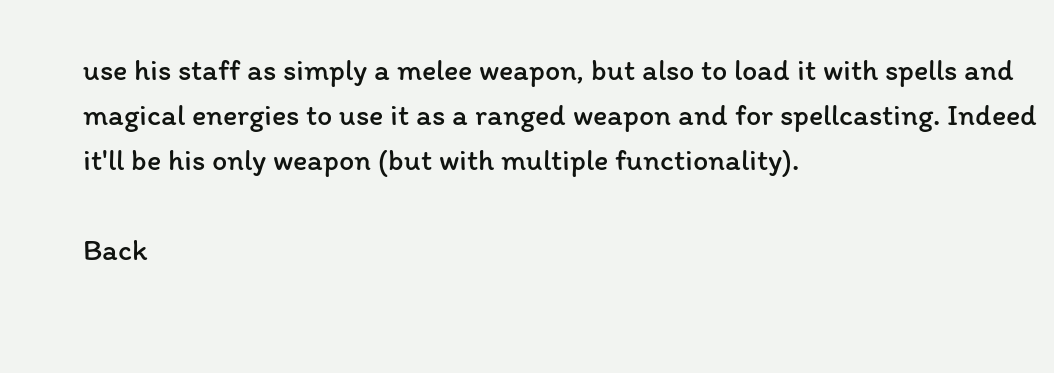use his staff as simply a melee weapon, but also to load it with spells and magical energies to use it as a ranged weapon and for spellcasting. Indeed it'll be his only weapon (but with multiple functionality).

Back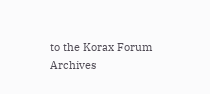to the Korax Forum Archives